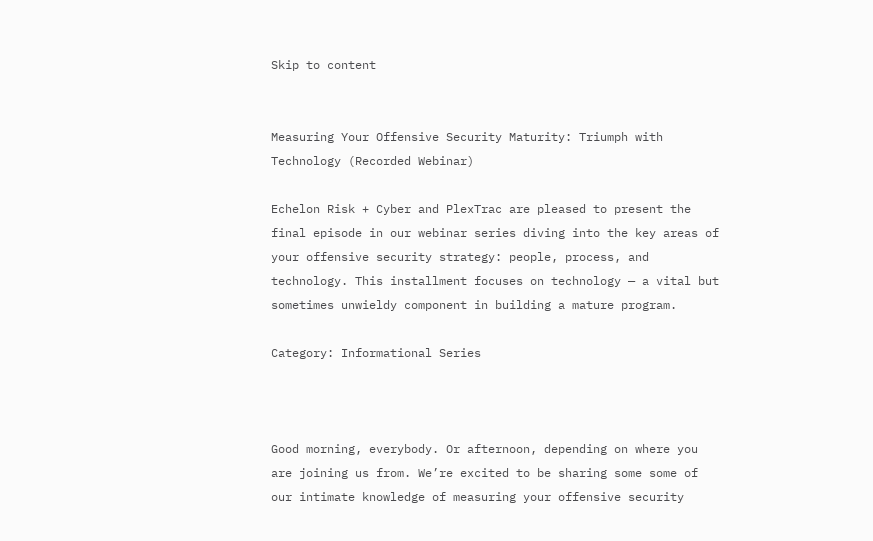Skip to content


Measuring Your Offensive Security Maturity: Triumph with Technology (Recorded Webinar)

Echelon Risk + Cyber and PlexTrac are pleased to present the final episode in our webinar series diving into the key areas of your offensive security strategy: people, process, and technology. This installment focuses on technology — a vital but sometimes unwieldy component in building a mature program.

Category: Informational Series



Good morning, everybody. Or afternoon, depending on where you are joining us from. We’re excited to be sharing some some of our intimate knowledge of measuring your offensive security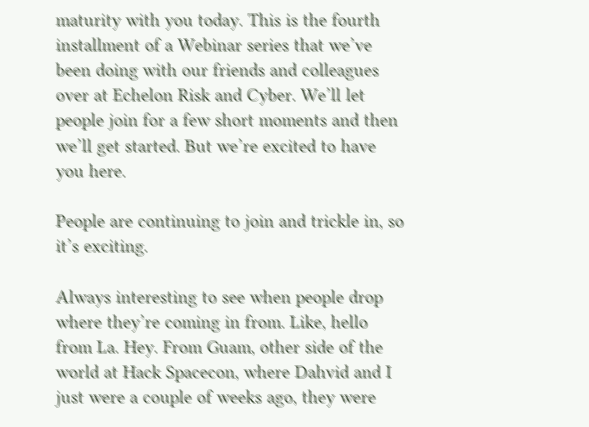maturity with you today. This is the fourth installment of a Webinar series that we’ve been doing with our friends and colleagues over at Echelon Risk and Cyber. We’ll let people join for a few short moments and then we’ll get started. But we’re excited to have you here.

People are continuing to join and trickle in, so it’s exciting.

Always interesting to see when people drop where they’re coming in from. Like, hello from La. Hey. From Guam, other side of the world at Hack Spacecon, where Dahvid and I just were a couple of weeks ago, they were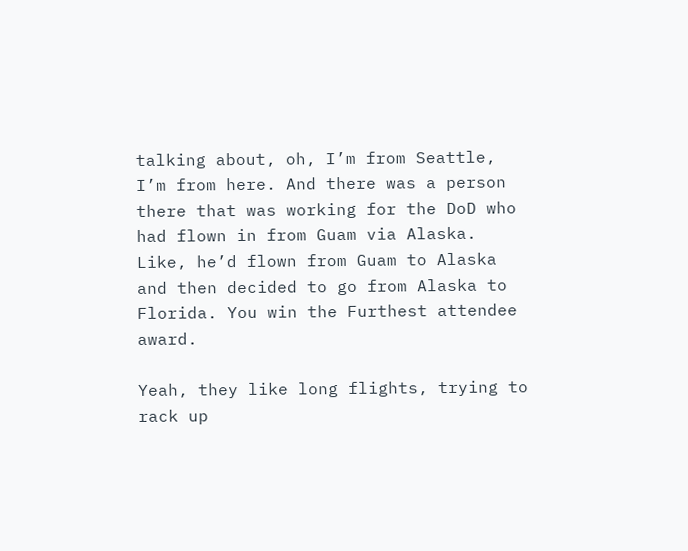talking about, oh, I’m from Seattle, I’m from here. And there was a person there that was working for the DoD who had flown in from Guam via Alaska. Like, he’d flown from Guam to Alaska and then decided to go from Alaska to Florida. You win the Furthest attendee award.

Yeah, they like long flights, trying to rack up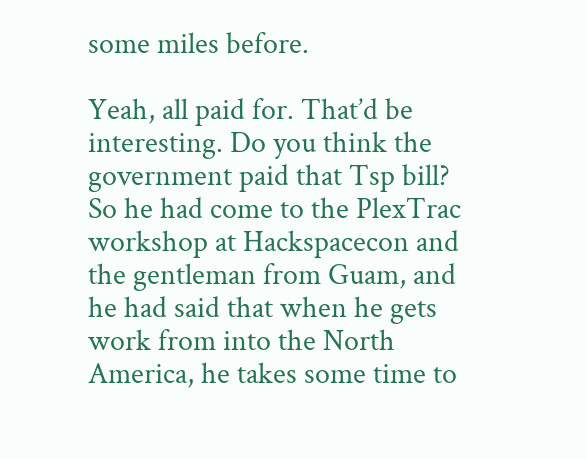some miles before.

Yeah, all paid for. That’d be interesting. Do you think the government paid that Tsp bill? So he had come to the PlexTrac workshop at Hackspacecon and the gentleman from Guam, and he had said that when he gets work from into the North America, he takes some time to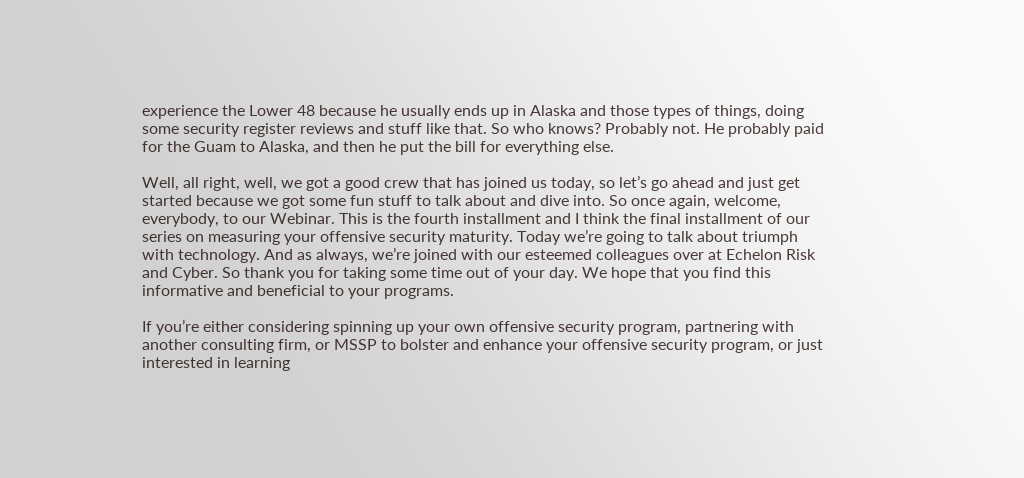experience the Lower 48 because he usually ends up in Alaska and those types of things, doing some security register reviews and stuff like that. So who knows? Probably not. He probably paid for the Guam to Alaska, and then he put the bill for everything else.

Well, all right, well, we got a good crew that has joined us today, so let’s go ahead and just get started because we got some fun stuff to talk about and dive into. So once again, welcome, everybody, to our Webinar. This is the fourth installment and I think the final installment of our series on measuring your offensive security maturity. Today we’re going to talk about triumph with technology. And as always, we’re joined with our esteemed colleagues over at Echelon Risk and Cyber. So thank you for taking some time out of your day. We hope that you find this informative and beneficial to your programs.

If you’re either considering spinning up your own offensive security program, partnering with another consulting firm, or MSSP to bolster and enhance your offensive security program, or just interested in learning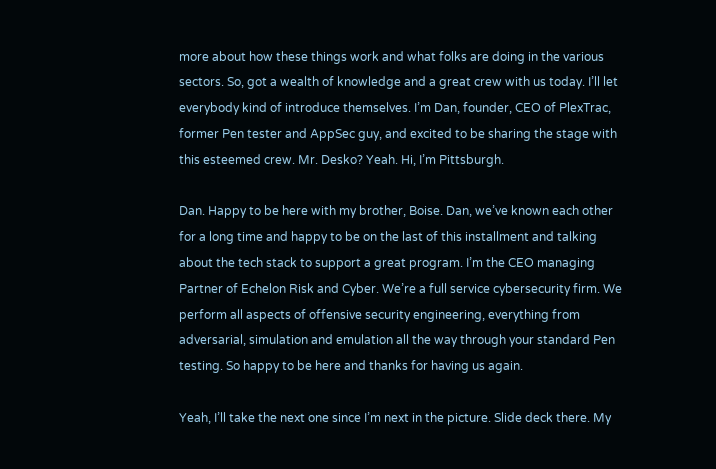more about how these things work and what folks are doing in the various sectors. So, got a wealth of knowledge and a great crew with us today. I’ll let everybody kind of introduce themselves. I’m Dan, founder, CEO of PlexTrac, former Pen tester and AppSec guy, and excited to be sharing the stage with this esteemed crew. Mr. Desko? Yeah. Hi, I’m Pittsburgh.

Dan. Happy to be here with my brother, Boise. Dan, we’ve known each other for a long time and happy to be on the last of this installment and talking about the tech stack to support a great program. I’m the CEO managing Partner of Echelon Risk and Cyber. We’re a full service cybersecurity firm. We perform all aspects of offensive security engineering, everything from adversarial, simulation and emulation all the way through your standard Pen testing. So happy to be here and thanks for having us again.

Yeah, I’ll take the next one since I’m next in the picture. Slide deck there. My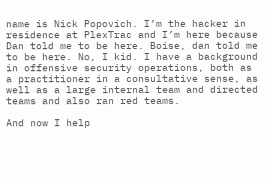name is Nick Popovich. I’m the hacker in residence at PlexTrac and I’m here because Dan told me to be here. Boise, dan told me to be here. No, I kid. I have a background in offensive security operations, both as a practitioner in a consultative sense, as well as a large internal team and directed teams and also ran red teams.

And now I help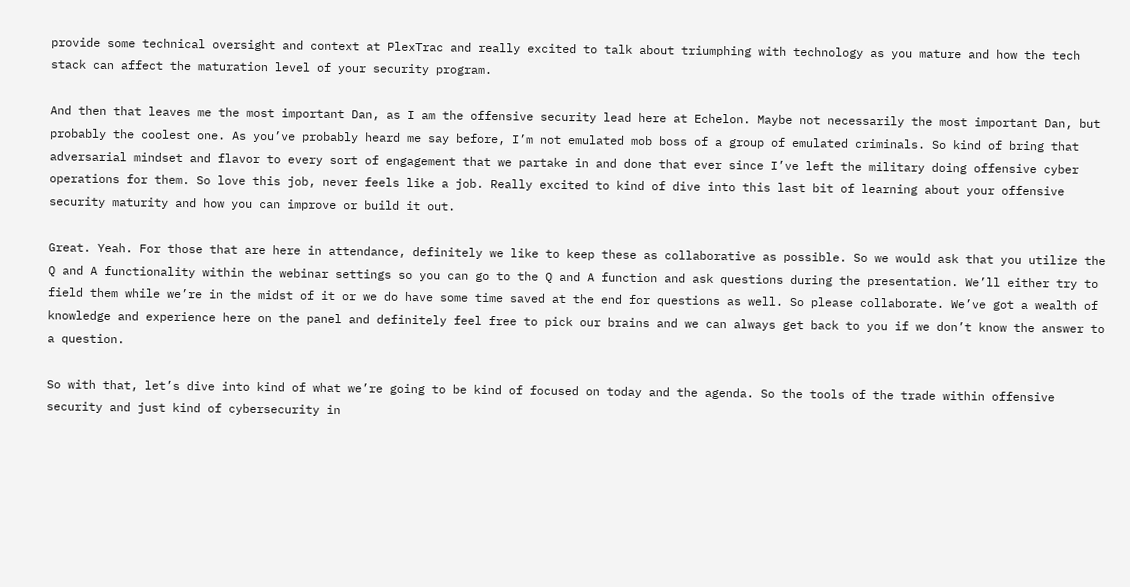provide some technical oversight and context at PlexTrac and really excited to talk about triumphing with technology as you mature and how the tech stack can affect the maturation level of your security program.

And then that leaves me the most important Dan, as I am the offensive security lead here at Echelon. Maybe not necessarily the most important Dan, but probably the coolest one. As you’ve probably heard me say before, I’m not emulated mob boss of a group of emulated criminals. So kind of bring that adversarial mindset and flavor to every sort of engagement that we partake in and done that ever since I’ve left the military doing offensive cyber operations for them. So love this job, never feels like a job. Really excited to kind of dive into this last bit of learning about your offensive security maturity and how you can improve or build it out.

Great. Yeah. For those that are here in attendance, definitely we like to keep these as collaborative as possible. So we would ask that you utilize the Q and A functionality within the webinar settings so you can go to the Q and A function and ask questions during the presentation. We’ll either try to field them while we’re in the midst of it or we do have some time saved at the end for questions as well. So please collaborate. We’ve got a wealth of knowledge and experience here on the panel and definitely feel free to pick our brains and we can always get back to you if we don’t know the answer to a question.

So with that, let’s dive into kind of what we’re going to be kind of focused on today and the agenda. So the tools of the trade within offensive security and just kind of cybersecurity in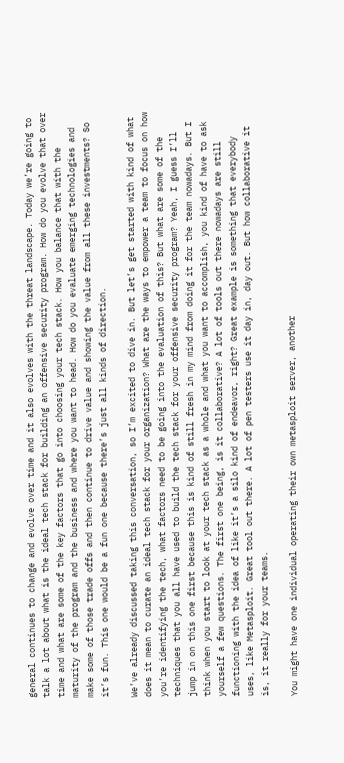general continues to change and evolve over time and it also evolves with the threat landscape. Today we’re going to talk a lot about what is the ideal tech stack for building an offensive security program. How do you evolve that over time and what are some of the key factors that go into choosing your tech stack. How you balance that with the maturity of the program and the business and where you want to head. How do you evaluate emerging technologies and make some of those trade offs and then continue to drive value and showing the value from all these investments? So it’s fun. This one would be a fun one because there’s just all kinds of direction.

We’ve already discussed taking this conversation, so I’m excited to dive in. But let’s get started with kind of what does it mean to curate an ideal tech stack for your organization? What are the ways to empower a team to focus on how you’re identifying the tech, what factors need to be going into the evaluation of this? But what are some of the techniques that you all have used to build the tech stack for your offensive security program? Yeah, I guess I’ll jump in on this one first because this is kind of still fresh in my mind from doing it for the team nowadays. But I think when you start to look at your tech stack as a whole and what you want to accomplish, you kind of have to ask yourself a few questions. The first one being, is it collaborative? A lot of tools out there nowadays are still functioning with the idea of like it’s a silo kind of endeavor, right? Great example is something that everybody uses, like Metasploit. Great tool out there. A lot of pen testers use it day in, day out. But how collaborative it is, it really for your teams.

You might have one individual operating their own metasploit server, another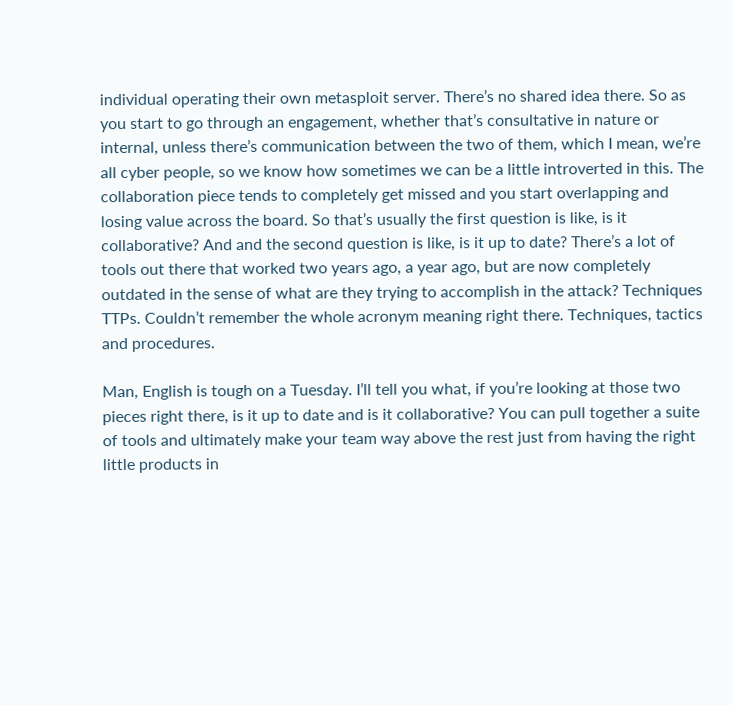individual operating their own metasploit server. There’s no shared idea there. So as you start to go through an engagement, whether that’s consultative in nature or internal, unless there’s communication between the two of them, which I mean, we’re all cyber people, so we know how sometimes we can be a little introverted in this. The collaboration piece tends to completely get missed and you start overlapping and losing value across the board. So that’s usually the first question is like, is it collaborative? And and the second question is like, is it up to date? There’s a lot of tools out there that worked two years ago, a year ago, but are now completely outdated in the sense of what are they trying to accomplish in the attack? Techniques TTPs. Couldn’t remember the whole acronym meaning right there. Techniques, tactics and procedures.

Man, English is tough on a Tuesday. I’ll tell you what, if you’re looking at those two pieces right there, is it up to date and is it collaborative? You can pull together a suite of tools and ultimately make your team way above the rest just from having the right little products in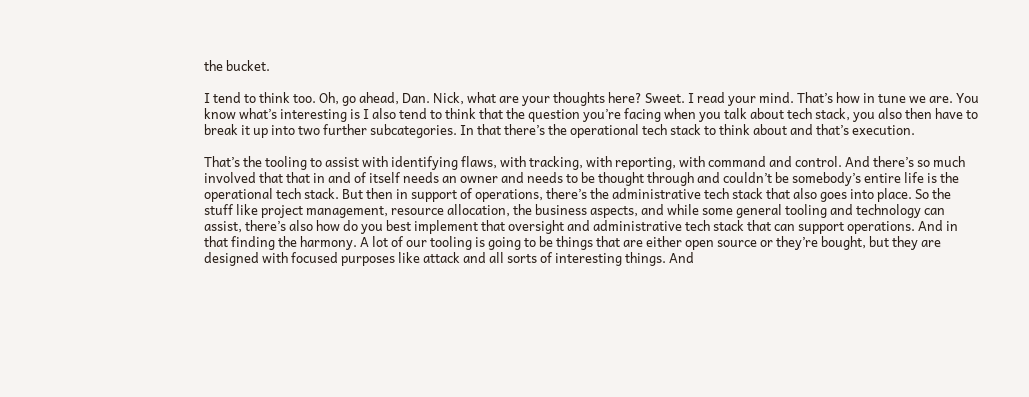the bucket.

I tend to think too. Oh, go ahead, Dan. Nick, what are your thoughts here? Sweet. I read your mind. That’s how in tune we are. You know what’s interesting is I also tend to think that the question you’re facing when you talk about tech stack, you also then have to break it up into two further subcategories. In that there’s the operational tech stack to think about and that’s execution.

That’s the tooling to assist with identifying flaws, with tracking, with reporting, with command and control. And there’s so much involved that that in and of itself needs an owner and needs to be thought through and couldn’t be somebody’s entire life is the operational tech stack. But then in support of operations, there’s the administrative tech stack that also goes into place. So the stuff like project management, resource allocation, the business aspects, and while some general tooling and technology can assist, there’s also how do you best implement that oversight and administrative tech stack that can support operations. And in that finding the harmony. A lot of our tooling is going to be things that are either open source or they’re bought, but they are designed with focused purposes like attack and all sorts of interesting things. And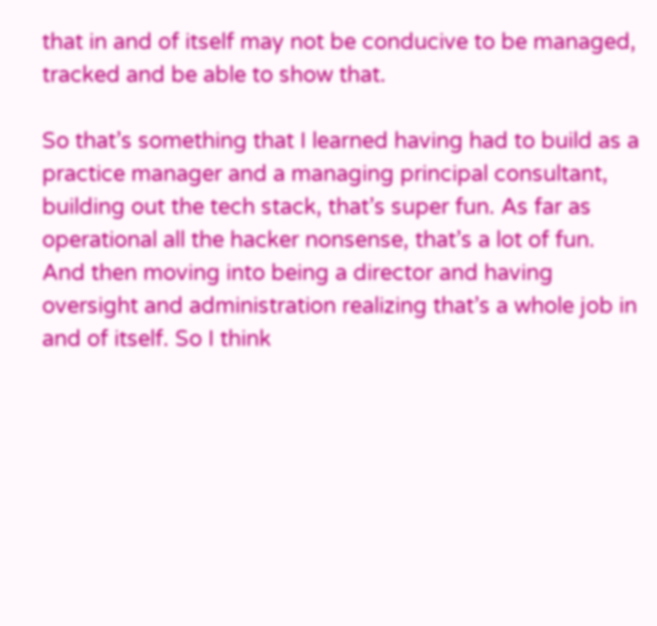that in and of itself may not be conducive to be managed, tracked and be able to show that.

So that’s something that I learned having had to build as a practice manager and a managing principal consultant, building out the tech stack, that’s super fun. As far as operational all the hacker nonsense, that’s a lot of fun. And then moving into being a director and having oversight and administration realizing that’s a whole job in and of itself. So I think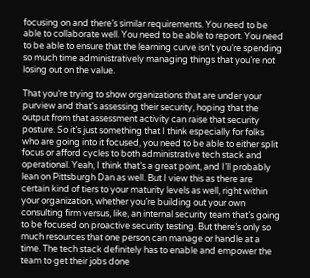focusing on and there’s similar requirements. You need to be able to collaborate well. You need to be able to report. You need to be able to ensure that the learning curve isn’t you’re spending so much time administratively managing things that you’re not losing out on the value.

That you’re trying to show organizations that are under your purview and that’s assessing their security, hoping that the output from that assessment activity can raise that security posture. So it’s just something that I think especially for folks who are going into it focused, you need to be able to either split focus or afford cycles to both administrative tech stack and operational. Yeah, I think that’s a great point, and I’ll probably lean on Pittsburgh Dan as well. But I view this as there are certain kind of tiers to your maturity levels as well, right within your organization, whether you’re building out your own consulting firm versus, like, an internal security team that’s going to be focused on proactive security testing. But there’s only so much resources that one person can manage or handle at a time. The tech stack definitely has to enable and empower the team to get their jobs done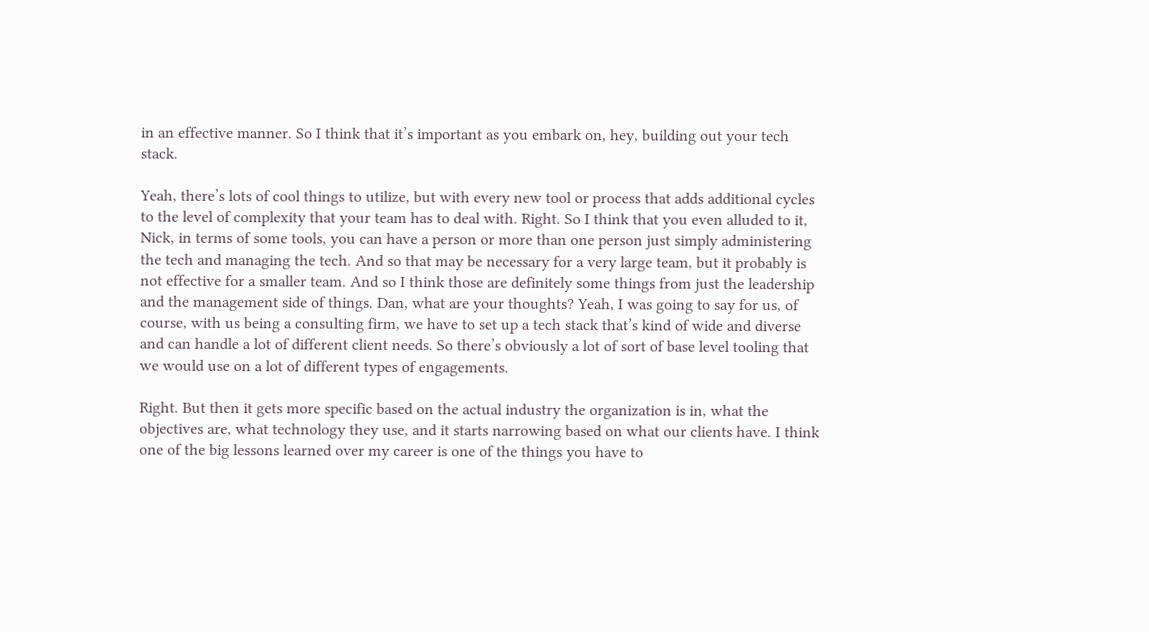in an effective manner. So I think that it’s important as you embark on, hey, building out your tech stack.

Yeah, there’s lots of cool things to utilize, but with every new tool or process that adds additional cycles to the level of complexity that your team has to deal with. Right. So I think that you even alluded to it, Nick, in terms of some tools, you can have a person or more than one person just simply administering the tech and managing the tech. And so that may be necessary for a very large team, but it probably is not effective for a smaller team. And so I think those are definitely some things from just the leadership and the management side of things. Dan, what are your thoughts? Yeah, I was going to say for us, of course, with us being a consulting firm, we have to set up a tech stack that’s kind of wide and diverse and can handle a lot of different client needs. So there’s obviously a lot of sort of base level tooling that we would use on a lot of different types of engagements.

Right. But then it gets more specific based on the actual industry the organization is in, what the objectives are, what technology they use, and it starts narrowing based on what our clients have. I think one of the big lessons learned over my career is one of the things you have to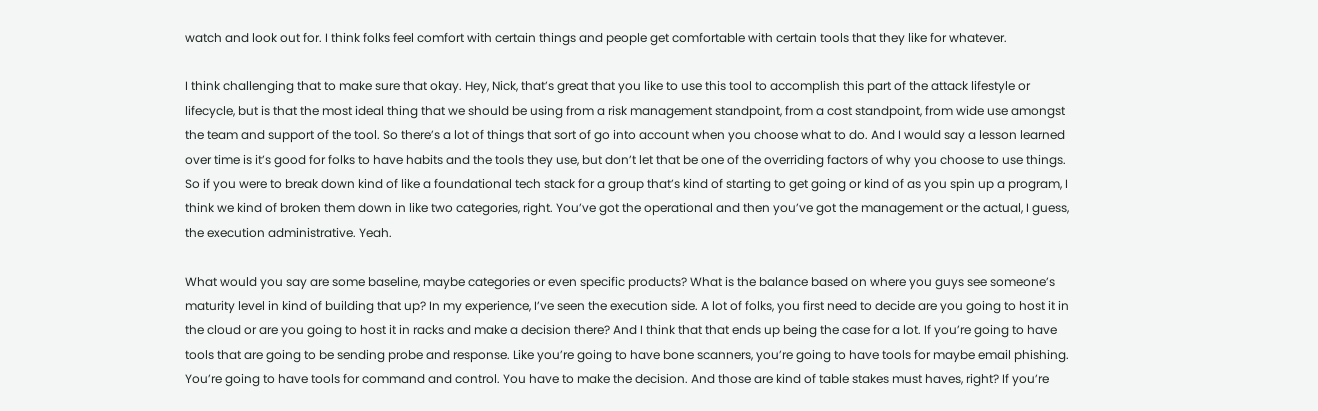watch and look out for. I think folks feel comfort with certain things and people get comfortable with certain tools that they like for whatever.

I think challenging that to make sure that okay. Hey, Nick, that’s great that you like to use this tool to accomplish this part of the attack lifestyle or lifecycle, but is that the most ideal thing that we should be using from a risk management standpoint, from a cost standpoint, from wide use amongst the team and support of the tool. So there’s a lot of things that sort of go into account when you choose what to do. And I would say a lesson learned over time is it’s good for folks to have habits and the tools they use, but don’t let that be one of the overriding factors of why you choose to use things. So if you were to break down kind of like a foundational tech stack for a group that’s kind of starting to get going or kind of as you spin up a program, I think we kind of broken them down in like two categories, right. You’ve got the operational and then you’ve got the management or the actual, I guess, the execution administrative. Yeah.

What would you say are some baseline, maybe categories or even specific products? What is the balance based on where you guys see someone’s maturity level in kind of building that up? In my experience, I’ve seen the execution side. A lot of folks, you first need to decide are you going to host it in the cloud or are you going to host it in racks and make a decision there? And I think that that ends up being the case for a lot. If you’re going to have tools that are going to be sending probe and response. Like you’re going to have bone scanners, you’re going to have tools for maybe email phishing. You’re going to have tools for command and control. You have to make the decision. And those are kind of table stakes must haves, right? If you’re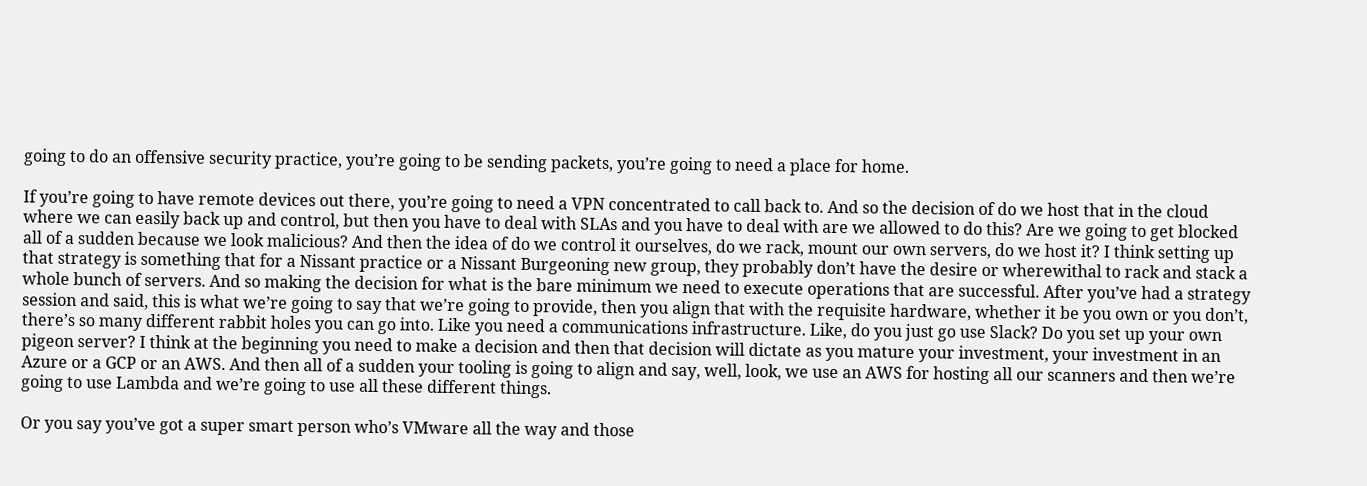going to do an offensive security practice, you’re going to be sending packets, you’re going to need a place for home.

If you’re going to have remote devices out there, you’re going to need a VPN concentrated to call back to. And so the decision of do we host that in the cloud where we can easily back up and control, but then you have to deal with SLAs and you have to deal with are we allowed to do this? Are we going to get blocked all of a sudden because we look malicious? And then the idea of do we control it ourselves, do we rack, mount our own servers, do we host it? I think setting up that strategy is something that for a Nissant practice or a Nissant Burgeoning new group, they probably don’t have the desire or wherewithal to rack and stack a whole bunch of servers. And so making the decision for what is the bare minimum we need to execute operations that are successful. After you’ve had a strategy session and said, this is what we’re going to say that we’re going to provide, then you align that with the requisite hardware, whether it be you own or you don’t, there’s so many different rabbit holes you can go into. Like you need a communications infrastructure. Like, do you just go use Slack? Do you set up your own pigeon server? I think at the beginning you need to make a decision and then that decision will dictate as you mature your investment, your investment in an Azure or a GCP or an AWS. And then all of a sudden your tooling is going to align and say, well, look, we use an AWS for hosting all our scanners and then we’re going to use Lambda and we’re going to use all these different things.

Or you say you’ve got a super smart person who’s VMware all the way and those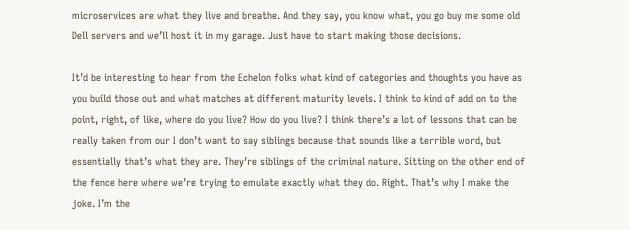microservices are what they live and breathe. And they say, you know what, you go buy me some old Dell servers and we’ll host it in my garage. Just have to start making those decisions.

It’d be interesting to hear from the Echelon folks what kind of categories and thoughts you have as you build those out and what matches at different maturity levels. I think to kind of add on to the point, right, of like, where do you live? How do you live? I think there’s a lot of lessons that can be really taken from our I don’t want to say siblings because that sounds like a terrible word, but essentially that’s what they are. They’re siblings of the criminal nature. Sitting on the other end of the fence here where we’re trying to emulate exactly what they do. Right. That’s why I make the joke. I’m the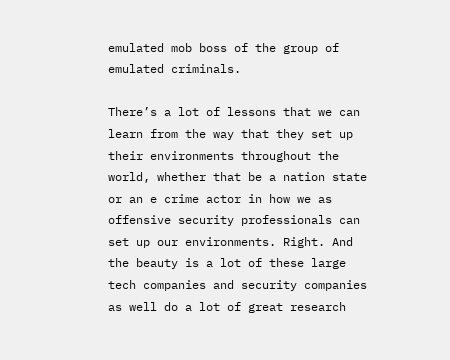emulated mob boss of the group of emulated criminals.

There’s a lot of lessons that we can learn from the way that they set up their environments throughout the world, whether that be a nation state or an e crime actor in how we as offensive security professionals can set up our environments. Right. And the beauty is a lot of these large tech companies and security companies as well do a lot of great research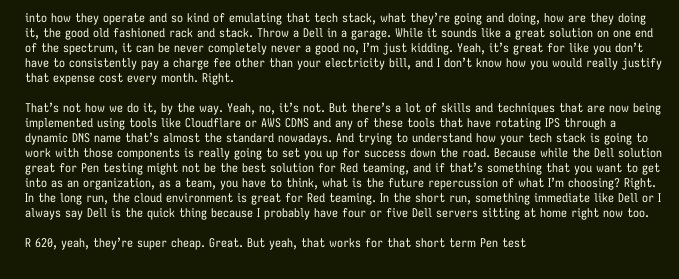into how they operate and so kind of emulating that tech stack, what they’re going and doing, how are they doing it, the good old fashioned rack and stack. Throw a Dell in a garage. While it sounds like a great solution on one end of the spectrum, it can be never completely never a good no, I’m just kidding. Yeah, it’s great for like you don’t have to consistently pay a charge fee other than your electricity bill, and I don’t know how you would really justify that expense cost every month. Right.

That’s not how we do it, by the way. Yeah, no, it’s not. But there’s a lot of skills and techniques that are now being implemented using tools like Cloudflare or AWS CDNS and any of these tools that have rotating IPS through a dynamic DNS name that’s almost the standard nowadays. And trying to understand how your tech stack is going to work with those components is really going to set you up for success down the road. Because while the Dell solution great for Pen testing might not be the best solution for Red teaming, and if that’s something that you want to get into as an organization, as a team, you have to think, what is the future repercussion of what I’m choosing? Right. In the long run, the cloud environment is great for Red teaming. In the short run, something immediate like Dell or I always say Dell is the quick thing because I probably have four or five Dell servers sitting at home right now too.

R 620, yeah, they’re super cheap. Great. But yeah, that works for that short term Pen test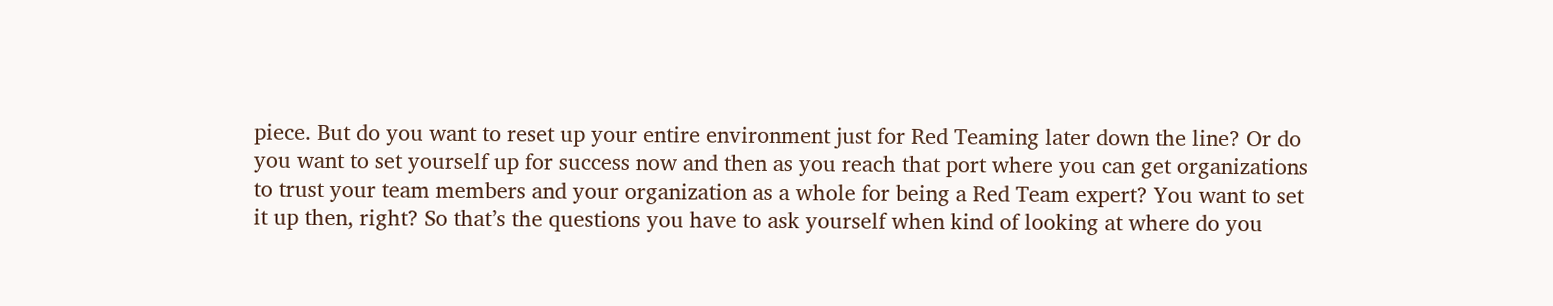piece. But do you want to reset up your entire environment just for Red Teaming later down the line? Or do you want to set yourself up for success now and then as you reach that port where you can get organizations to trust your team members and your organization as a whole for being a Red Team expert? You want to set it up then, right? So that’s the questions you have to ask yourself when kind of looking at where do you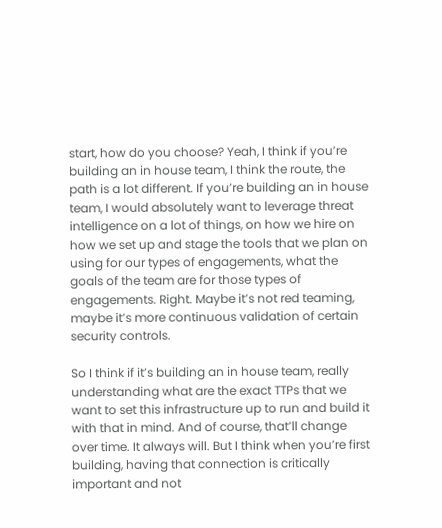start, how do you choose? Yeah, I think if you’re building an in house team, I think the route, the path is a lot different. If you’re building an in house team, I would absolutely want to leverage threat intelligence on a lot of things, on how we hire on how we set up and stage the tools that we plan on using for our types of engagements, what the goals of the team are for those types of engagements. Right. Maybe it’s not red teaming, maybe it’s more continuous validation of certain security controls.

So I think if it’s building an in house team, really understanding what are the exact TTPs that we want to set this infrastructure up to run and build it with that in mind. And of course, that’ll change over time. It always will. But I think when you’re first building, having that connection is critically important and not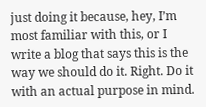just doing it because, hey, I’m most familiar with this, or I write a blog that says this is the way we should do it. Right. Do it with an actual purpose in mind.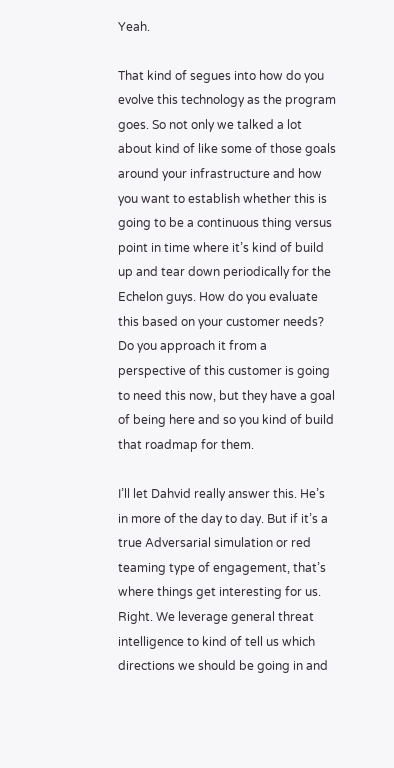Yeah.

That kind of segues into how do you evolve this technology as the program goes. So not only we talked a lot about kind of like some of those goals around your infrastructure and how you want to establish whether this is going to be a continuous thing versus point in time where it’s kind of build up and tear down periodically for the Echelon guys. How do you evaluate this based on your customer needs? Do you approach it from a perspective of this customer is going to need this now, but they have a goal of being here and so you kind of build that roadmap for them.

I’ll let Dahvid really answer this. He’s in more of the day to day. But if it’s a true Adversarial simulation or red teaming type of engagement, that’s where things get interesting for us. Right. We leverage general threat intelligence to kind of tell us which directions we should be going in and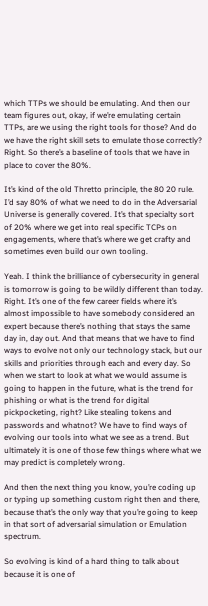which TTPs we should be emulating. And then our team figures out, okay, if we’re emulating certain TTPs, are we using the right tools for those? And do we have the right skill sets to emulate those correctly? Right. So there’s a baseline of tools that we have in place to cover the 80%.

It’s kind of the old Thretto principle, the 80 20 rule. I’d say 80% of what we need to do in the Adversarial Universe is generally covered. It’s that specialty sort of 20% where we get into real specific TCPs on engagements, where that’s where we get crafty and sometimes even build our own tooling.

Yeah. I think the brilliance of cybersecurity in general is tomorrow is going to be wildly different than today. Right. It’s one of the few career fields where it’s almost impossible to have somebody considered an expert because there’s nothing that stays the same day in, day out. And that means that we have to find ways to evolve not only our technology stack, but our skills and priorities through each and every day. So when we start to look at what we would assume is going to happen in the future, what is the trend for phishing or what is the trend for digital pickpocketing, right? Like stealing tokens and passwords and whatnot? We have to find ways of evolving our tools into what we see as a trend. But ultimately it is one of those few things where what we may predict is completely wrong.

And then the next thing you know, you’re coding up or typing up something custom right then and there, because that’s the only way that you’re going to keep in that sort of adversarial simulation or Emulation spectrum.

So evolving is kind of a hard thing to talk about because it is one of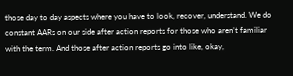those day to day aspects where you have to look, recover, understand. We do constant AARs on our side after action reports for those who aren’t familiar with the term. And those after action reports go into like, okay,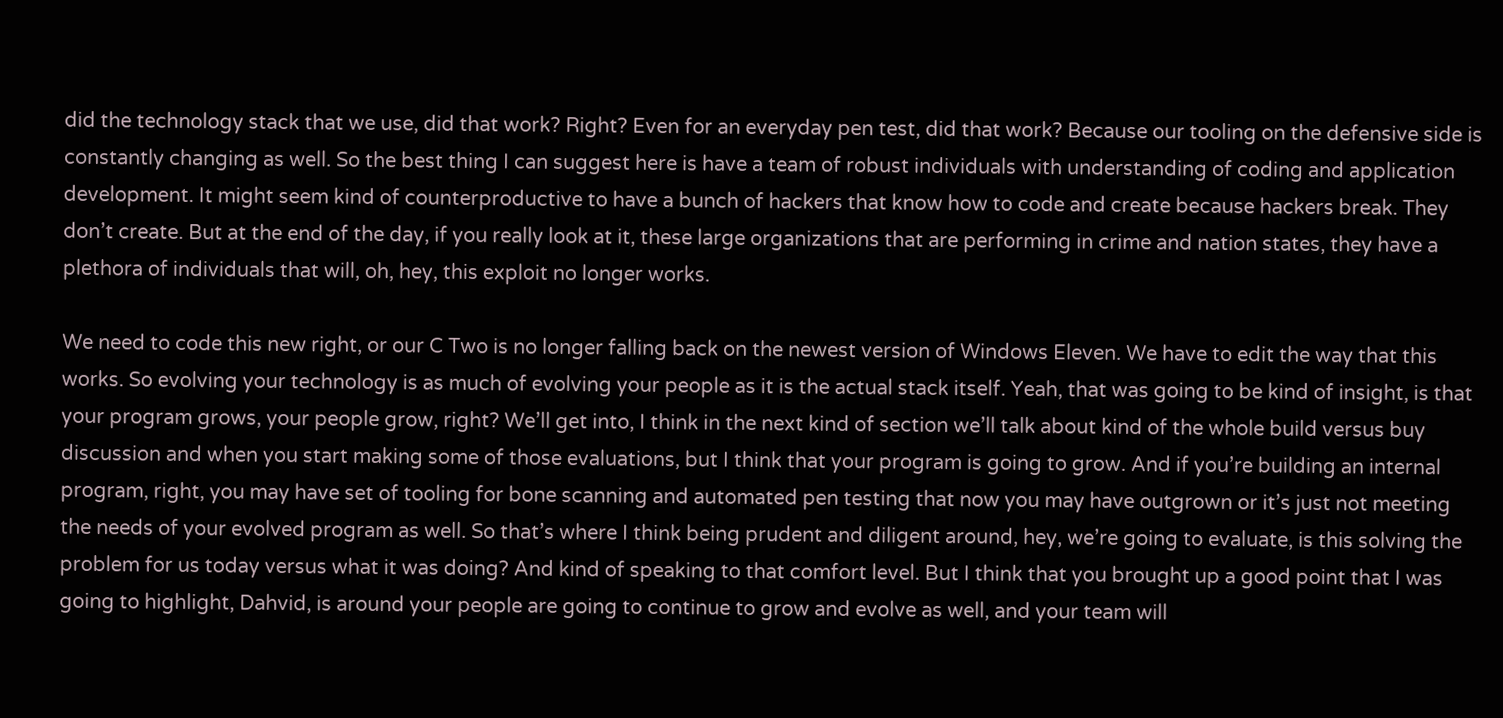did the technology stack that we use, did that work? Right? Even for an everyday pen test, did that work? Because our tooling on the defensive side is constantly changing as well. So the best thing I can suggest here is have a team of robust individuals with understanding of coding and application development. It might seem kind of counterproductive to have a bunch of hackers that know how to code and create because hackers break. They don’t create. But at the end of the day, if you really look at it, these large organizations that are performing in crime and nation states, they have a plethora of individuals that will, oh, hey, this exploit no longer works.

We need to code this new right, or our C Two is no longer falling back on the newest version of Windows Eleven. We have to edit the way that this works. So evolving your technology is as much of evolving your people as it is the actual stack itself. Yeah, that was going to be kind of insight, is that your program grows, your people grow, right? We’ll get into, I think in the next kind of section we’ll talk about kind of the whole build versus buy discussion and when you start making some of those evaluations, but I think that your program is going to grow. And if you’re building an internal program, right, you may have set of tooling for bone scanning and automated pen testing that now you may have outgrown or it’s just not meeting the needs of your evolved program as well. So that’s where I think being prudent and diligent around, hey, we’re going to evaluate, is this solving the problem for us today versus what it was doing? And kind of speaking to that comfort level. But I think that you brought up a good point that I was going to highlight, Dahvid, is around your people are going to continue to grow and evolve as well, and your team will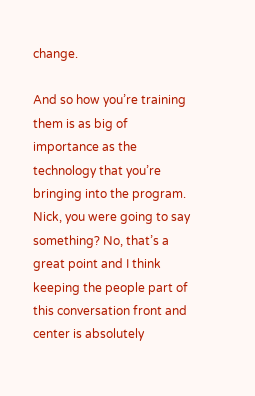change.

And so how you’re training them is as big of importance as the technology that you’re bringing into the program. Nick, you were going to say something? No, that’s a great point and I think keeping the people part of this conversation front and center is absolutely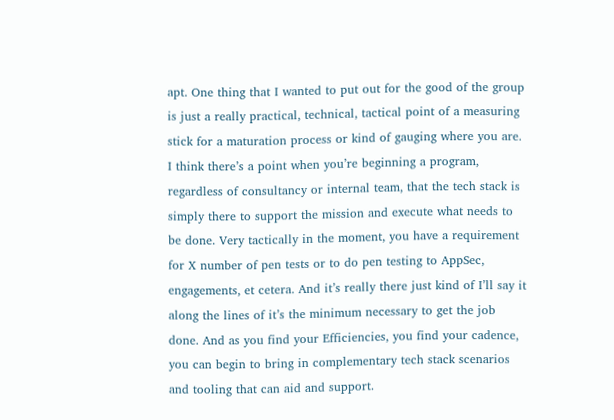apt. One thing that I wanted to put out for the good of the group is just a really practical, technical, tactical point of a measuring stick for a maturation process or kind of gauging where you are. I think there’s a point when you’re beginning a program, regardless of consultancy or internal team, that the tech stack is simply there to support the mission and execute what needs to be done. Very tactically in the moment, you have a requirement for X number of pen tests or to do pen testing to AppSec, engagements, et cetera. And it’s really there just kind of I’ll say it along the lines of it’s the minimum necessary to get the job done. And as you find your Efficiencies, you find your cadence, you can begin to bring in complementary tech stack scenarios and tooling that can aid and support.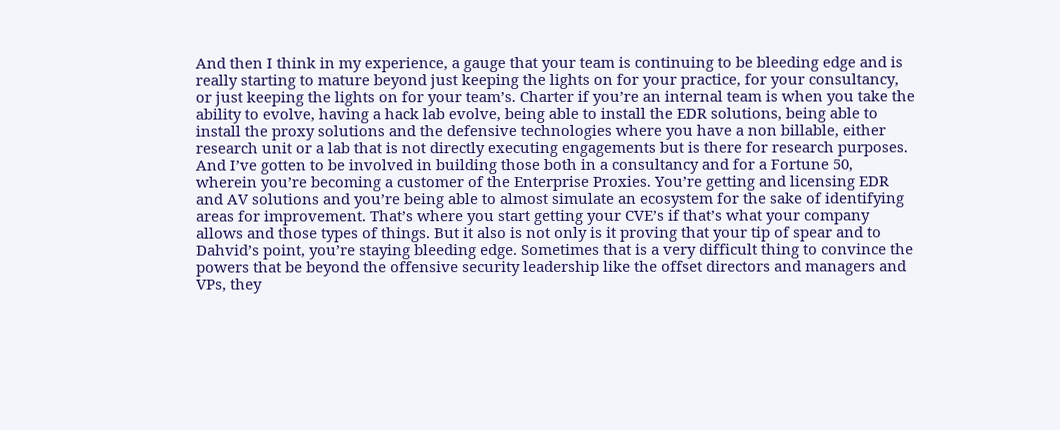And then I think in my experience, a gauge that your team is continuing to be bleeding edge and is really starting to mature beyond just keeping the lights on for your practice, for your consultancy, or just keeping the lights on for your team’s. Charter if you’re an internal team is when you take the ability to evolve, having a hack lab evolve, being able to install the EDR solutions, being able to install the proxy solutions and the defensive technologies where you have a non billable, either research unit or a lab that is not directly executing engagements but is there for research purposes. And I’ve gotten to be involved in building those both in a consultancy and for a Fortune 50, wherein you’re becoming a customer of the Enterprise Proxies. You’re getting and licensing EDR and AV solutions and you’re being able to almost simulate an ecosystem for the sake of identifying areas for improvement. That’s where you start getting your CVE’s if that’s what your company allows and those types of things. But it also is not only is it proving that your tip of spear and to Dahvid’s point, you’re staying bleeding edge. Sometimes that is a very difficult thing to convince the powers that be beyond the offensive security leadership like the offset directors and managers and VPs, they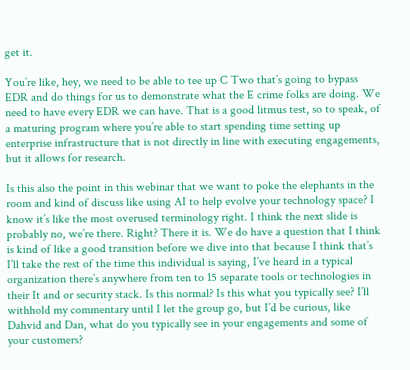get it.

You’re like, hey, we need to be able to tee up C Two that’s going to bypass EDR and do things for us to demonstrate what the E crime folks are doing. We need to have every EDR we can have. That is a good litmus test, so to speak, of a maturing program where you’re able to start spending time setting up enterprise infrastructure that is not directly in line with executing engagements, but it allows for research.

Is this also the point in this webinar that we want to poke the elephants in the room and kind of discuss like using AI to help evolve your technology space? I know it’s like the most overused terminology right. I think the next slide is probably no, we’re there. Right? There it is. We do have a question that I think is kind of like a good transition before we dive into that because I think that’s I’ll take the rest of the time this individual is saying, I’ve heard in a typical organization there’s anywhere from ten to 15 separate tools or technologies in their It and or security stack. Is this normal? Is this what you typically see? I’ll withhold my commentary until I let the group go, but I’d be curious, like Dahvid and Dan, what do you typically see in your engagements and some of your customers?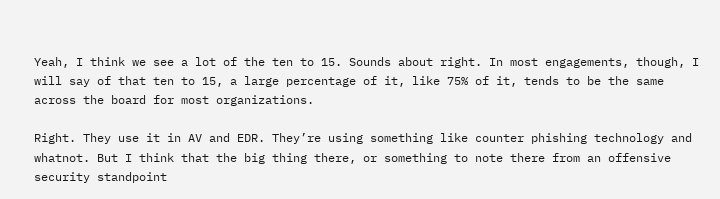Yeah, I think we see a lot of the ten to 15. Sounds about right. In most engagements, though, I will say of that ten to 15, a large percentage of it, like 75% of it, tends to be the same across the board for most organizations.

Right. They use it in AV and EDR. They’re using something like counter phishing technology and whatnot. But I think that the big thing there, or something to note there from an offensive security standpoint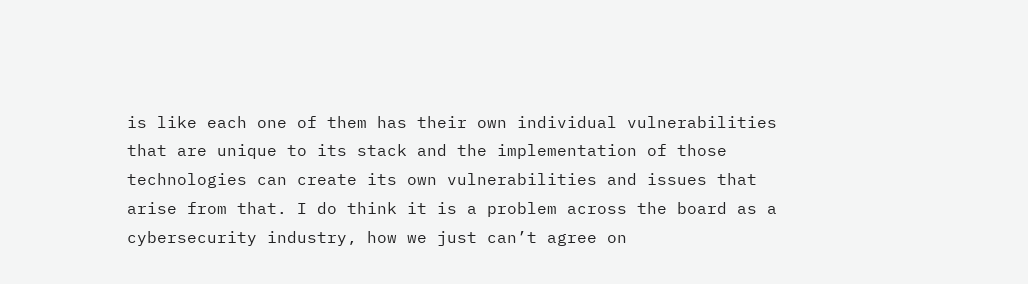is like each one of them has their own individual vulnerabilities that are unique to its stack and the implementation of those technologies can create its own vulnerabilities and issues that arise from that. I do think it is a problem across the board as a cybersecurity industry, how we just can’t agree on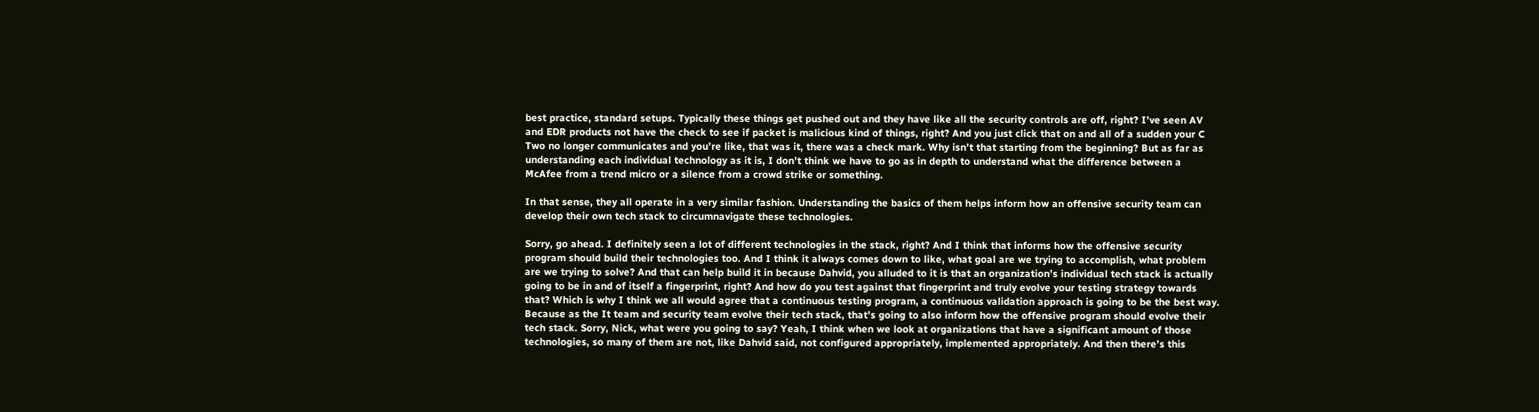best practice, standard setups. Typically these things get pushed out and they have like all the security controls are off, right? I’ve seen AV and EDR products not have the check to see if packet is malicious kind of things, right? And you just click that on and all of a sudden your C Two no longer communicates and you’re like, that was it, there was a check mark. Why isn’t that starting from the beginning? But as far as understanding each individual technology as it is, I don’t think we have to go as in depth to understand what the difference between a McAfee from a trend micro or a silence from a crowd strike or something.

In that sense, they all operate in a very similar fashion. Understanding the basics of them helps inform how an offensive security team can develop their own tech stack to circumnavigate these technologies.

Sorry, go ahead. I definitely seen a lot of different technologies in the stack, right? And I think that informs how the offensive security program should build their technologies too. And I think it always comes down to like, what goal are we trying to accomplish, what problem are we trying to solve? And that can help build it in because Dahvid, you alluded to it is that an organization’s individual tech stack is actually going to be in and of itself a fingerprint, right? And how do you test against that fingerprint and truly evolve your testing strategy towards that? Which is why I think we all would agree that a continuous testing program, a continuous validation approach is going to be the best way. Because as the It team and security team evolve their tech stack, that’s going to also inform how the offensive program should evolve their tech stack. Sorry, Nick, what were you going to say? Yeah, I think when we look at organizations that have a significant amount of those technologies, so many of them are not, like Dahvid said, not configured appropriately, implemented appropriately. And then there’s this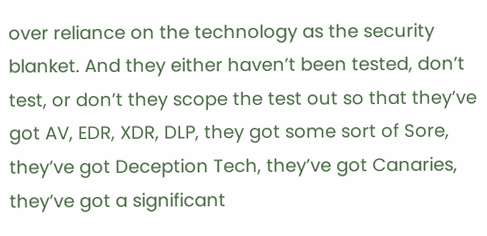over reliance on the technology as the security blanket. And they either haven’t been tested, don’t test, or don’t they scope the test out so that they’ve got AV, EDR, XDR, DLP, they got some sort of Sore, they’ve got Deception Tech, they’ve got Canaries, they’ve got a significant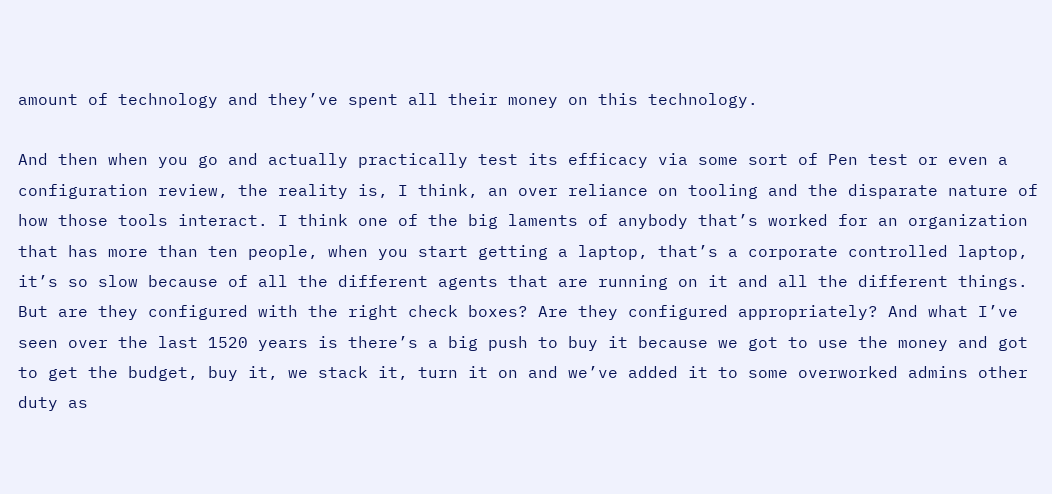amount of technology and they’ve spent all their money on this technology.

And then when you go and actually practically test its efficacy via some sort of Pen test or even a configuration review, the reality is, I think, an over reliance on tooling and the disparate nature of how those tools interact. I think one of the big laments of anybody that’s worked for an organization that has more than ten people, when you start getting a laptop, that’s a corporate controlled laptop, it’s so slow because of all the different agents that are running on it and all the different things. But are they configured with the right check boxes? Are they configured appropriately? And what I’ve seen over the last 1520 years is there’s a big push to buy it because we got to use the money and got to get the budget, buy it, we stack it, turn it on and we’ve added it to some overworked admins other duty as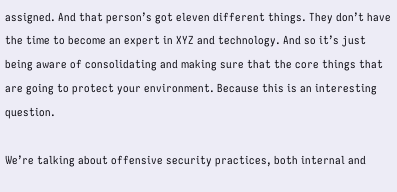assigned. And that person’s got eleven different things. They don’t have the time to become an expert in XYZ and technology. And so it’s just being aware of consolidating and making sure that the core things that are going to protect your environment. Because this is an interesting question.

We’re talking about offensive security practices, both internal and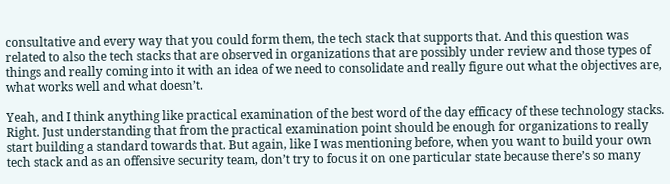consultative and every way that you could form them, the tech stack that supports that. And this question was related to also the tech stacks that are observed in organizations that are possibly under review and those types of things and really coming into it with an idea of we need to consolidate and really figure out what the objectives are, what works well and what doesn’t.

Yeah, and I think anything like practical examination of the best word of the day efficacy of these technology stacks. Right. Just understanding that from the practical examination point should be enough for organizations to really start building a standard towards that. But again, like I was mentioning before, when you want to build your own tech stack and as an offensive security team, don’t try to focus it on one particular state because there’s so many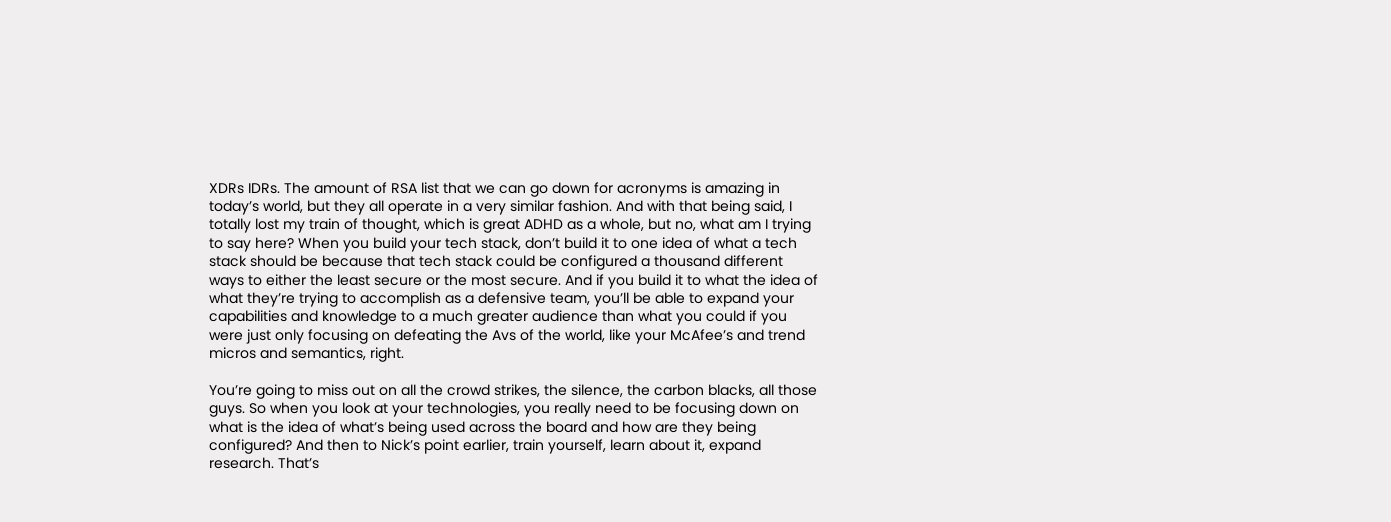XDRs IDRs. The amount of RSA list that we can go down for acronyms is amazing in today’s world, but they all operate in a very similar fashion. And with that being said, I totally lost my train of thought, which is great ADHD as a whole, but no, what am I trying to say here? When you build your tech stack, don’t build it to one idea of what a tech stack should be because that tech stack could be configured a thousand different ways to either the least secure or the most secure. And if you build it to what the idea of what they’re trying to accomplish as a defensive team, you’ll be able to expand your capabilities and knowledge to a much greater audience than what you could if you were just only focusing on defeating the Avs of the world, like your McAfee’s and trend micros and semantics, right.

You’re going to miss out on all the crowd strikes, the silence, the carbon blacks, all those guys. So when you look at your technologies, you really need to be focusing down on what is the idea of what’s being used across the board and how are they being configured? And then to Nick’s point earlier, train yourself, learn about it, expand research. That’s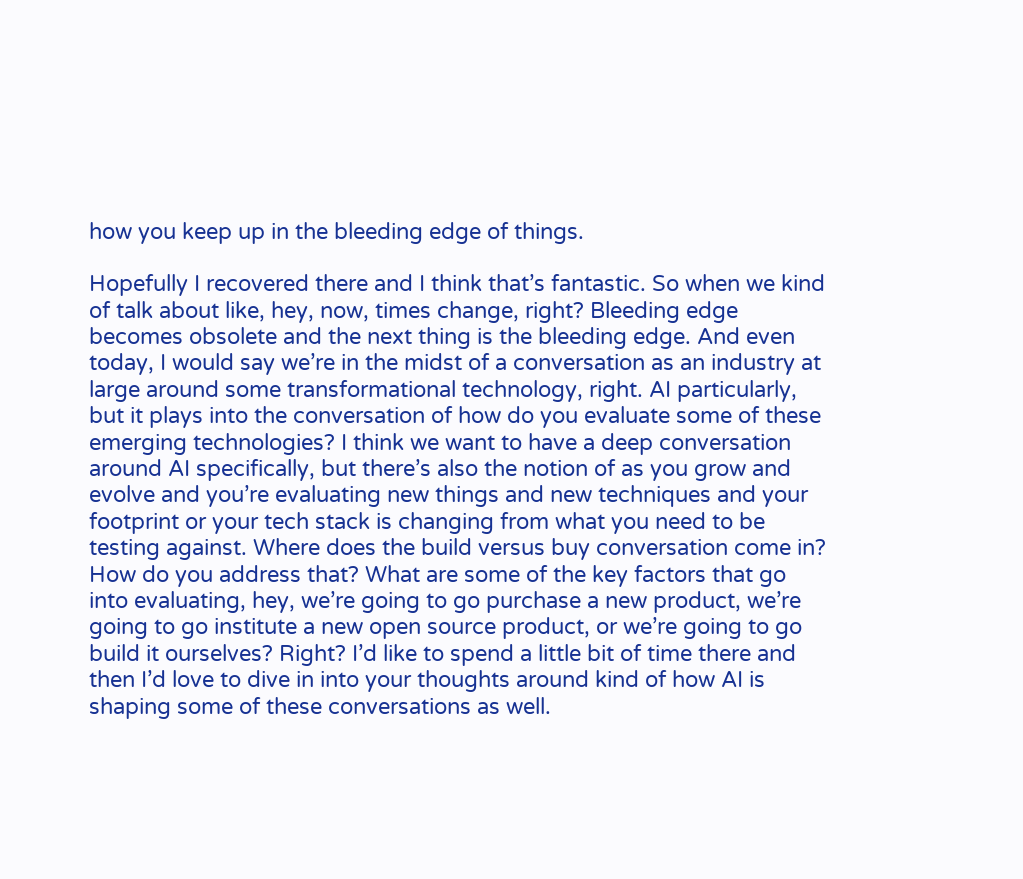how you keep up in the bleeding edge of things.

Hopefully I recovered there and I think that’s fantastic. So when we kind of talk about like, hey, now, times change, right? Bleeding edge becomes obsolete and the next thing is the bleeding edge. And even today, I would say we’re in the midst of a conversation as an industry at large around some transformational technology, right. AI particularly, but it plays into the conversation of how do you evaluate some of these emerging technologies? I think we want to have a deep conversation around AI specifically, but there’s also the notion of as you grow and evolve and you’re evaluating new things and new techniques and your footprint or your tech stack is changing from what you need to be testing against. Where does the build versus buy conversation come in? How do you address that? What are some of the key factors that go into evaluating, hey, we’re going to go purchase a new product, we’re going to go institute a new open source product, or we’re going to go build it ourselves? Right? I’d like to spend a little bit of time there and then I’d love to dive in into your thoughts around kind of how AI is shaping some of these conversations as well.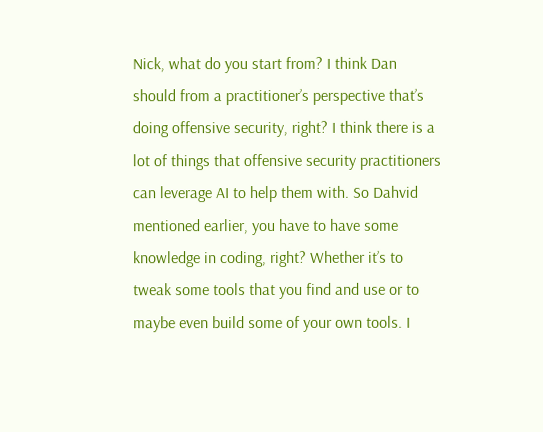Nick, what do you start from? I think Dan should from a practitioner’s perspective that’s doing offensive security, right? I think there is a lot of things that offensive security practitioners can leverage AI to help them with. So Dahvid mentioned earlier, you have to have some knowledge in coding, right? Whether it’s to tweak some tools that you find and use or to maybe even build some of your own tools. I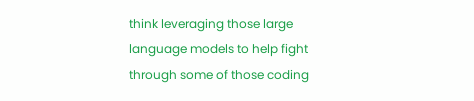think leveraging those large language models to help fight through some of those coding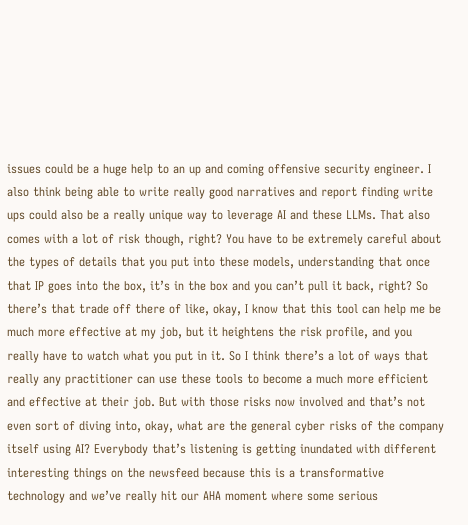issues could be a huge help to an up and coming offensive security engineer. I also think being able to write really good narratives and report finding write ups could also be a really unique way to leverage AI and these LLMs. That also comes with a lot of risk though, right? You have to be extremely careful about the types of details that you put into these models, understanding that once that IP goes into the box, it’s in the box and you can’t pull it back, right? So there’s that trade off there of like, okay, I know that this tool can help me be much more effective at my job, but it heightens the risk profile, and you really have to watch what you put in it. So I think there’s a lot of ways that really any practitioner can use these tools to become a much more efficient and effective at their job. But with those risks now involved and that’s not even sort of diving into, okay, what are the general cyber risks of the company itself using AI? Everybody that’s listening is getting inundated with different interesting things on the newsfeed because this is a transformative technology and we’ve really hit our AHA moment where some serious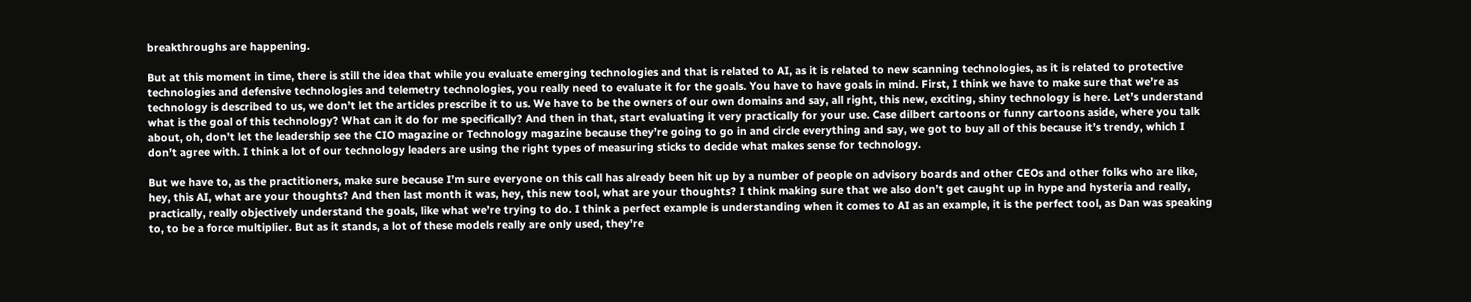breakthroughs are happening.

But at this moment in time, there is still the idea that while you evaluate emerging technologies and that is related to AI, as it is related to new scanning technologies, as it is related to protective technologies and defensive technologies and telemetry technologies, you really need to evaluate it for the goals. You have to have goals in mind. First, I think we have to make sure that we’re as technology is described to us, we don’t let the articles prescribe it to us. We have to be the owners of our own domains and say, all right, this new, exciting, shiny technology is here. Let’s understand what is the goal of this technology? What can it do for me specifically? And then in that, start evaluating it very practically for your use. Case dilbert cartoons or funny cartoons aside, where you talk about, oh, don’t let the leadership see the CIO magazine or Technology magazine because they’re going to go in and circle everything and say, we got to buy all of this because it’s trendy, which I don’t agree with. I think a lot of our technology leaders are using the right types of measuring sticks to decide what makes sense for technology.

But we have to, as the practitioners, make sure because I’m sure everyone on this call has already been hit up by a number of people on advisory boards and other CEOs and other folks who are like, hey, this AI, what are your thoughts? And then last month it was, hey, this new tool, what are your thoughts? I think making sure that we also don’t get caught up in hype and hysteria and really, practically, really objectively understand the goals, like what we’re trying to do. I think a perfect example is understanding when it comes to AI as an example, it is the perfect tool, as Dan was speaking to, to be a force multiplier. But as it stands, a lot of these models really are only used, they’re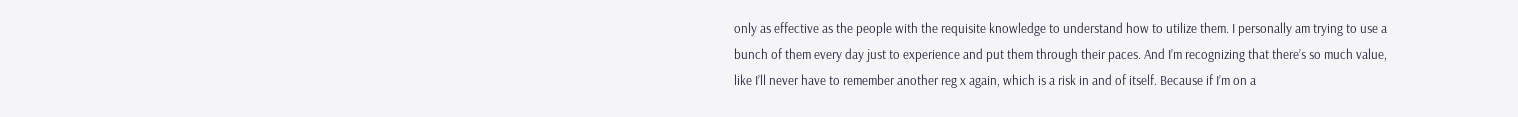only as effective as the people with the requisite knowledge to understand how to utilize them. I personally am trying to use a bunch of them every day just to experience and put them through their paces. And I’m recognizing that there’s so much value, like I’ll never have to remember another reg x again, which is a risk in and of itself. Because if I’m on a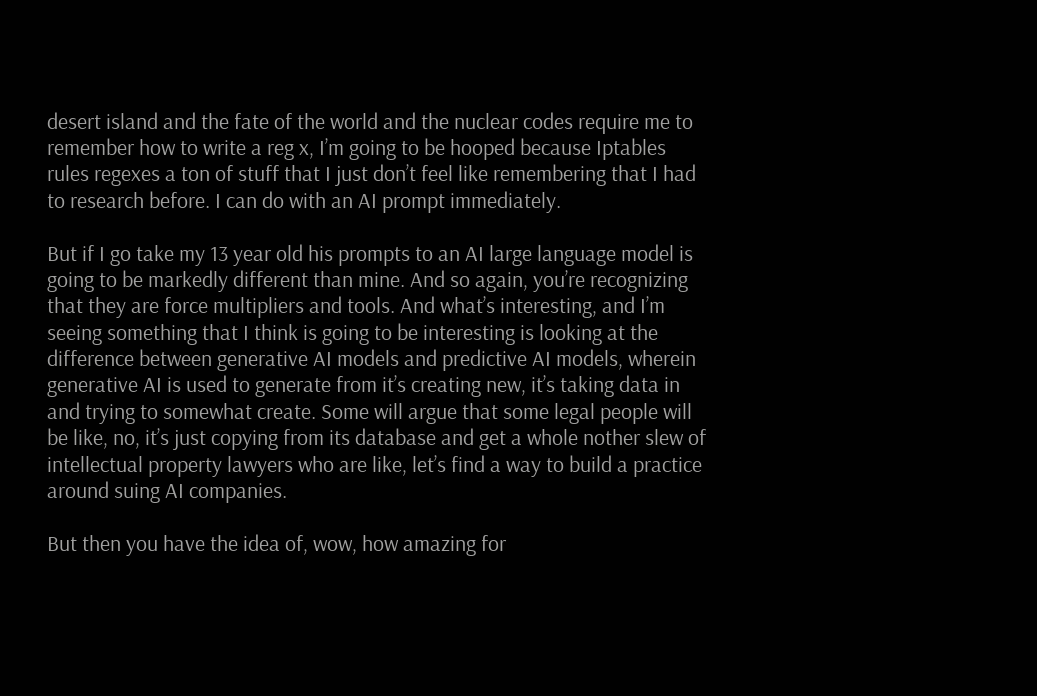desert island and the fate of the world and the nuclear codes require me to remember how to write a reg x, I’m going to be hooped because Iptables rules regexes a ton of stuff that I just don’t feel like remembering that I had to research before. I can do with an AI prompt immediately.

But if I go take my 13 year old his prompts to an AI large language model is going to be markedly different than mine. And so again, you’re recognizing that they are force multipliers and tools. And what’s interesting, and I’m seeing something that I think is going to be interesting is looking at the difference between generative AI models and predictive AI models, wherein generative AI is used to generate from it’s creating new, it’s taking data in and trying to somewhat create. Some will argue that some legal people will be like, no, it’s just copying from its database and get a whole nother slew of intellectual property lawyers who are like, let’s find a way to build a practice around suing AI companies.

But then you have the idea of, wow, how amazing for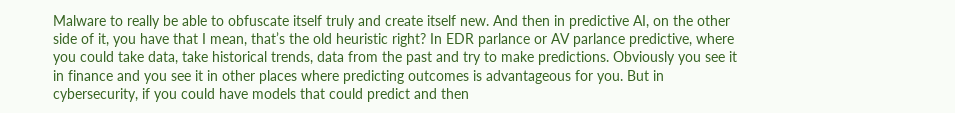Malware to really be able to obfuscate itself truly and create itself new. And then in predictive AI, on the other side of it, you have that I mean, that’s the old heuristic right? In EDR parlance or AV parlance predictive, where you could take data, take historical trends, data from the past and try to make predictions. Obviously you see it in finance and you see it in other places where predicting outcomes is advantageous for you. But in cybersecurity, if you could have models that could predict and then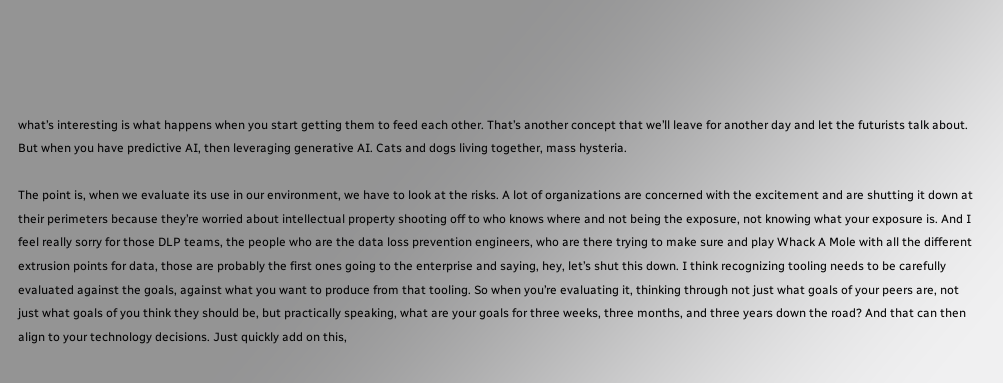what’s interesting is what happens when you start getting them to feed each other. That’s another concept that we’ll leave for another day and let the futurists talk about. But when you have predictive AI, then leveraging generative AI. Cats and dogs living together, mass hysteria.

The point is, when we evaluate its use in our environment, we have to look at the risks. A lot of organizations are concerned with the excitement and are shutting it down at their perimeters because they’re worried about intellectual property shooting off to who knows where and not being the exposure, not knowing what your exposure is. And I feel really sorry for those DLP teams, the people who are the data loss prevention engineers, who are there trying to make sure and play Whack A Mole with all the different extrusion points for data, those are probably the first ones going to the enterprise and saying, hey, let’s shut this down. I think recognizing tooling needs to be carefully evaluated against the goals, against what you want to produce from that tooling. So when you’re evaluating it, thinking through not just what goals of your peers are, not just what goals of you think they should be, but practically speaking, what are your goals for three weeks, three months, and three years down the road? And that can then align to your technology decisions. Just quickly add on this,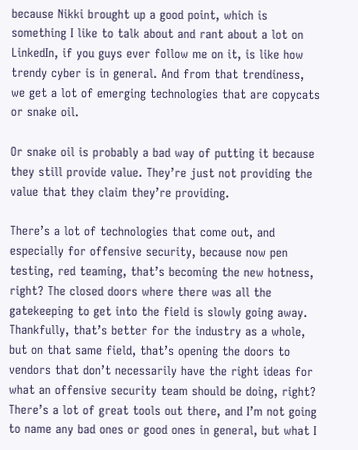because Nikki brought up a good point, which is something I like to talk about and rant about a lot on LinkedIn, if you guys ever follow me on it, is like how trendy cyber is in general. And from that trendiness, we get a lot of emerging technologies that are copycats or snake oil.

Or snake oil is probably a bad way of putting it because they still provide value. They’re just not providing the value that they claim they’re providing.

There’s a lot of technologies that come out, and especially for offensive security, because now pen testing, red teaming, that’s becoming the new hotness, right? The closed doors where there was all the gatekeeping to get into the field is slowly going away. Thankfully, that’s better for the industry as a whole, but on that same field, that’s opening the doors to vendors that don’t necessarily have the right ideas for what an offensive security team should be doing, right? There’s a lot of great tools out there, and I’m not going to name any bad ones or good ones in general, but what I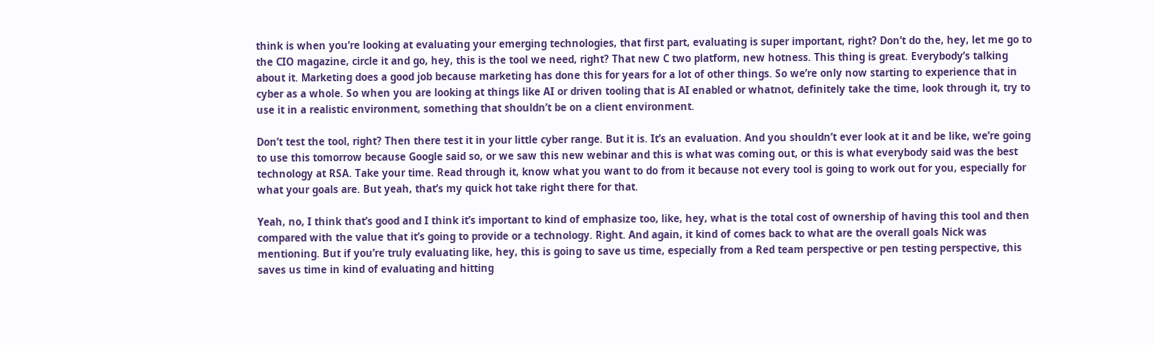think is when you’re looking at evaluating your emerging technologies, that first part, evaluating is super important, right? Don’t do the, hey, let me go to the CIO magazine, circle it and go, hey, this is the tool we need, right? That new C two platform, new hotness. This thing is great. Everybody’s talking about it. Marketing does a good job because marketing has done this for years for a lot of other things. So we’re only now starting to experience that in cyber as a whole. So when you are looking at things like AI or driven tooling that is AI enabled or whatnot, definitely take the time, look through it, try to use it in a realistic environment, something that shouldn’t be on a client environment.

Don’t test the tool, right? Then there test it in your little cyber range. But it is. It’s an evaluation. And you shouldn’t ever look at it and be like, we’re going to use this tomorrow because Google said so, or we saw this new webinar and this is what was coming out, or this is what everybody said was the best technology at RSA. Take your time. Read through it, know what you want to do from it because not every tool is going to work out for you, especially for what your goals are. But yeah, that’s my quick hot take right there for that.

Yeah, no, I think that’s good and I think it’s important to kind of emphasize too, like, hey, what is the total cost of ownership of having this tool and then compared with the value that it’s going to provide or a technology. Right. And again, it kind of comes back to what are the overall goals Nick was mentioning. But if you’re truly evaluating like, hey, this is going to save us time, especially from a Red team perspective or pen testing perspective, this saves us time in kind of evaluating and hitting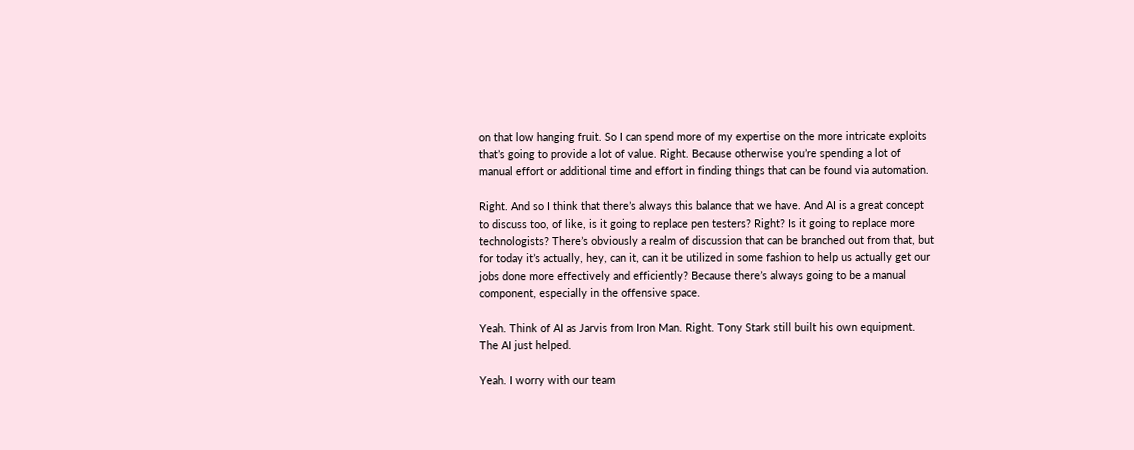on that low hanging fruit. So I can spend more of my expertise on the more intricate exploits that’s going to provide a lot of value. Right. Because otherwise you’re spending a lot of manual effort or additional time and effort in finding things that can be found via automation.

Right. And so I think that there’s always this balance that we have. And AI is a great concept to discuss too, of like, is it going to replace pen testers? Right? Is it going to replace more technologists? There’s obviously a realm of discussion that can be branched out from that, but for today it’s actually, hey, can it, can it be utilized in some fashion to help us actually get our jobs done more effectively and efficiently? Because there’s always going to be a manual component, especially in the offensive space.

Yeah. Think of AI as Jarvis from Iron Man. Right. Tony Stark still built his own equipment. The AI just helped.

Yeah. I worry with our team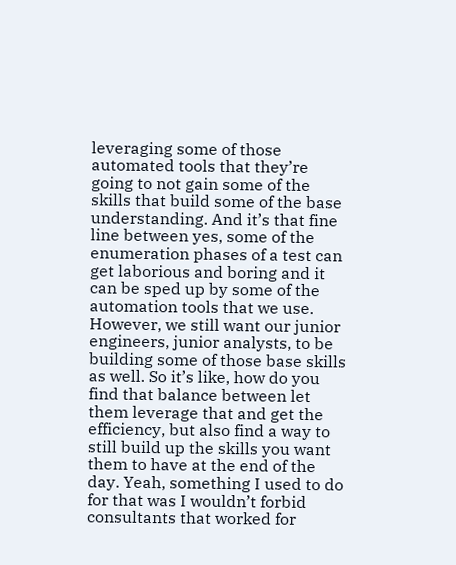leveraging some of those automated tools that they’re going to not gain some of the skills that build some of the base understanding. And it’s that fine line between yes, some of the enumeration phases of a test can get laborious and boring and it can be sped up by some of the automation tools that we use. However, we still want our junior engineers, junior analysts, to be building some of those base skills as well. So it’s like, how do you find that balance between let them leverage that and get the efficiency, but also find a way to still build up the skills you want them to have at the end of the day. Yeah, something I used to do for that was I wouldn’t forbid consultants that worked for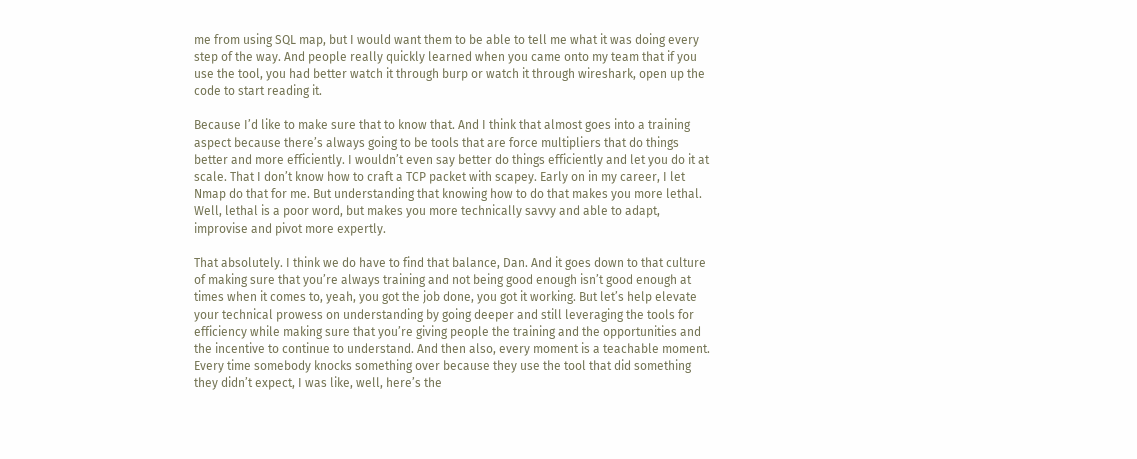me from using SQL map, but I would want them to be able to tell me what it was doing every step of the way. And people really quickly learned when you came onto my team that if you use the tool, you had better watch it through burp or watch it through wireshark, open up the code to start reading it.

Because I’d like to make sure that to know that. And I think that almost goes into a training aspect because there’s always going to be tools that are force multipliers that do things better and more efficiently. I wouldn’t even say better do things efficiently and let you do it at scale. That I don’t know how to craft a TCP packet with scapey. Early on in my career, I let Nmap do that for me. But understanding that knowing how to do that makes you more lethal. Well, lethal is a poor word, but makes you more technically savvy and able to adapt, improvise and pivot more expertly.

That absolutely. I think we do have to find that balance, Dan. And it goes down to that culture of making sure that you’re always training and not being good enough isn’t good enough at times when it comes to, yeah, you got the job done, you got it working. But let’s help elevate your technical prowess on understanding by going deeper and still leveraging the tools for efficiency while making sure that you’re giving people the training and the opportunities and the incentive to continue to understand. And then also, every moment is a teachable moment. Every time somebody knocks something over because they use the tool that did something they didn’t expect, I was like, well, here’s the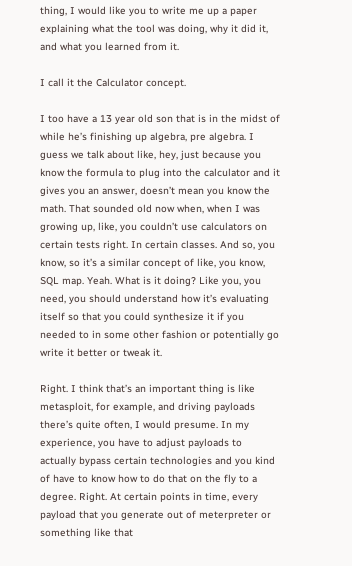thing, I would like you to write me up a paper explaining what the tool was doing, why it did it, and what you learned from it.

I call it the Calculator concept.

I too have a 13 year old son that is in the midst of while he’s finishing up algebra, pre algebra. I guess we talk about like, hey, just because you know the formula to plug into the calculator and it gives you an answer, doesn’t mean you know the math. That sounded old now when, when I was growing up, like, you couldn’t use calculators on certain tests right. In certain classes. And so, you know, so it’s a similar concept of like, you know, SQL map. Yeah. What is it doing? Like you, you need, you should understand how it’s evaluating itself so that you could synthesize it if you needed to in some other fashion or potentially go write it better or tweak it.

Right. I think that’s an important thing is like metasploit, for example, and driving payloads there’s quite often, I would presume. In my experience, you have to adjust payloads to actually bypass certain technologies and you kind of have to know how to do that on the fly to a degree. Right. At certain points in time, every payload that you generate out of meterpreter or something like that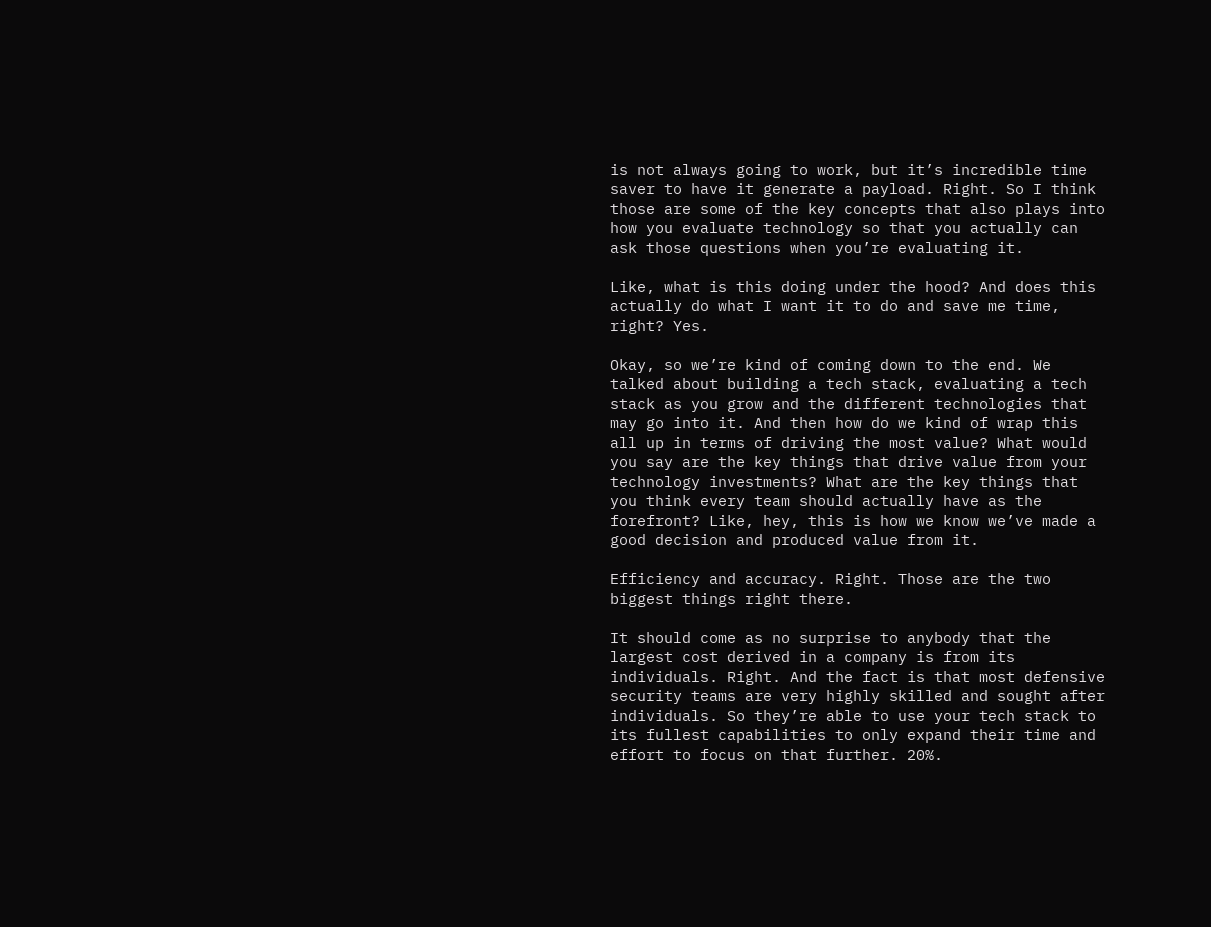is not always going to work, but it’s incredible time saver to have it generate a payload. Right. So I think those are some of the key concepts that also plays into how you evaluate technology so that you actually can ask those questions when you’re evaluating it.

Like, what is this doing under the hood? And does this actually do what I want it to do and save me time, right? Yes.

Okay, so we’re kind of coming down to the end. We talked about building a tech stack, evaluating a tech stack as you grow and the different technologies that may go into it. And then how do we kind of wrap this all up in terms of driving the most value? What would you say are the key things that drive value from your technology investments? What are the key things that you think every team should actually have as the forefront? Like, hey, this is how we know we’ve made a good decision and produced value from it.

Efficiency and accuracy. Right. Those are the two biggest things right there.

It should come as no surprise to anybody that the largest cost derived in a company is from its individuals. Right. And the fact is that most defensive security teams are very highly skilled and sought after individuals. So they’re able to use your tech stack to its fullest capabilities to only expand their time and effort to focus on that further. 20%.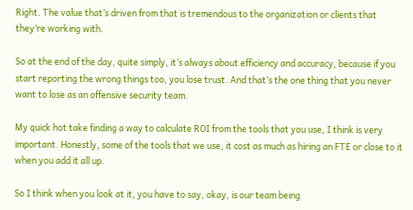Right. The value that’s driven from that is tremendous to the organization or clients that they’re working with.

So at the end of the day, quite simply, it’s always about efficiency and accuracy, because if you start reporting the wrong things too, you lose trust. And that’s the one thing that you never want to lose as an offensive security team.

My quick hot take finding a way to calculate ROI from the tools that you use, I think is very important. Honestly, some of the tools that we use, it cost as much as hiring an FTE or close to it when you add it all up.

So I think when you look at it, you have to say, okay, is our team being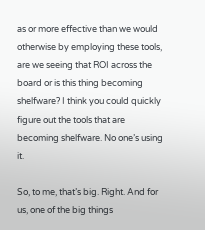as or more effective than we would otherwise by employing these tools, are we seeing that ROI across the board or is this thing becoming shelfware? I think you could quickly figure out the tools that are becoming shelfware. No one’s using it.

So, to me, that’s big. Right. And for us, one of the big things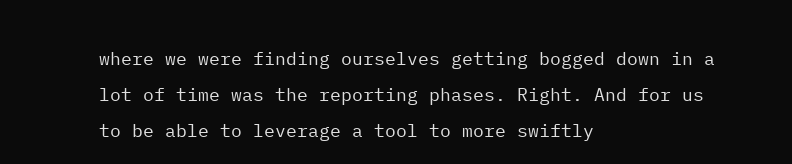where we were finding ourselves getting bogged down in a lot of time was the reporting phases. Right. And for us to be able to leverage a tool to more swiftly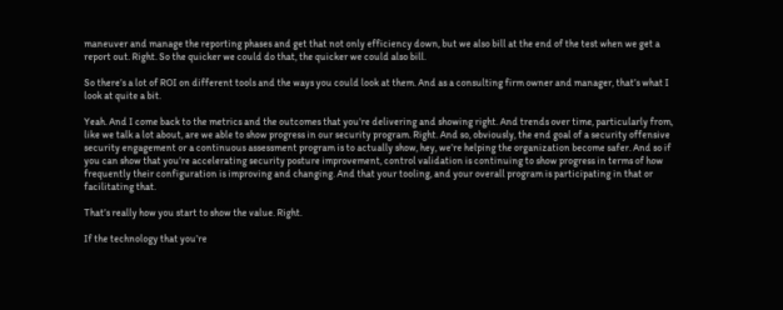maneuver and manage the reporting phases and get that not only efficiency down, but we also bill at the end of the test when we get a report out. Right. So the quicker we could do that, the quicker we could also bill.

So there’s a lot of ROI on different tools and the ways you could look at them. And as a consulting firm owner and manager, that’s what I look at quite a bit.

Yeah. And I come back to the metrics and the outcomes that you’re delivering and showing right. And trends over time, particularly from, like we talk a lot about, are we able to show progress in our security program. Right. And so, obviously, the end goal of a security offensive security engagement or a continuous assessment program is to actually show, hey, we’re helping the organization become safer. And so if you can show that you’re accelerating security posture improvement, control validation is continuing to show progress in terms of how frequently their configuration is improving and changing. And that your tooling, and your overall program is participating in that or facilitating that.

That’s really how you start to show the value. Right.

If the technology that you’re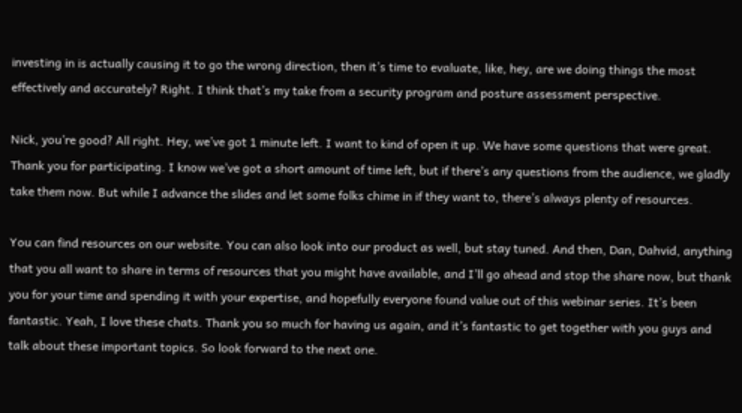investing in is actually causing it to go the wrong direction, then it’s time to evaluate, like, hey, are we doing things the most effectively and accurately? Right. I think that’s my take from a security program and posture assessment perspective.

Nick, you’re good? All right. Hey, we’ve got 1 minute left. I want to kind of open it up. We have some questions that were great. Thank you for participating. I know we’ve got a short amount of time left, but if there’s any questions from the audience, we gladly take them now. But while I advance the slides and let some folks chime in if they want to, there’s always plenty of resources.

You can find resources on our website. You can also look into our product as well, but stay tuned. And then, Dan, Dahvid, anything that you all want to share in terms of resources that you might have available, and I’ll go ahead and stop the share now, but thank you for your time and spending it with your expertise, and hopefully everyone found value out of this webinar series. It’s been fantastic. Yeah, I love these chats. Thank you so much for having us again, and it’s fantastic to get together with you guys and talk about these important topics. So look forward to the next one.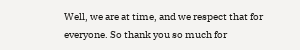Well, we are at time, and we respect that for everyone. So thank you so much for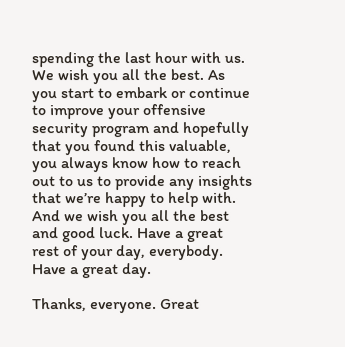spending the last hour with us. We wish you all the best. As you start to embark or continue to improve your offensive security program and hopefully that you found this valuable, you always know how to reach out to us to provide any insights that we’re happy to help with. And we wish you all the best and good luck. Have a great rest of your day, everybody. Have a great day.

Thanks, everyone. Great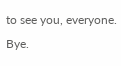to see you, everyone. Bye.